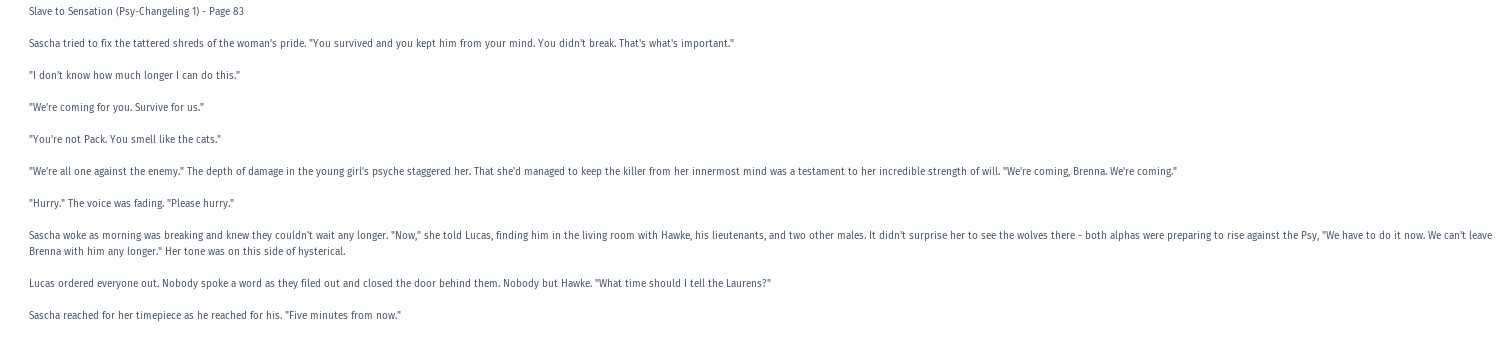Slave to Sensation (Psy-Changeling 1) - Page 83

Sascha tried to fix the tattered shreds of the woman's pride. "You survived and you kept him from your mind. You didn't break. That's what's important."

"I don't know how much longer I can do this."

"We're coming for you. Survive for us."

"You're not Pack. You smell like the cats."

"We're all one against the enemy." The depth of damage in the young girl's psyche staggered her. That she'd managed to keep the killer from her innermost mind was a testament to her incredible strength of will. "We're coming, Brenna. We're coming."

"Hurry." The voice was fading. "Please hurry."

Sascha woke as morning was breaking and knew they couldn't wait any longer. "Now," she told Lucas, finding him in the living room with Hawke, his lieutenants, and two other males. It didn't surprise her to see the wolves there - both alphas were preparing to rise against the Psy, "We have to do it now. We can't leave Brenna with him any longer." Her tone was on this side of hysterical.

Lucas ordered everyone out. Nobody spoke a word as they filed out and closed the door behind them. Nobody but Hawke. "What time should I tell the Laurens?"

Sascha reached for her timepiece as he reached for his. "Five minutes from now."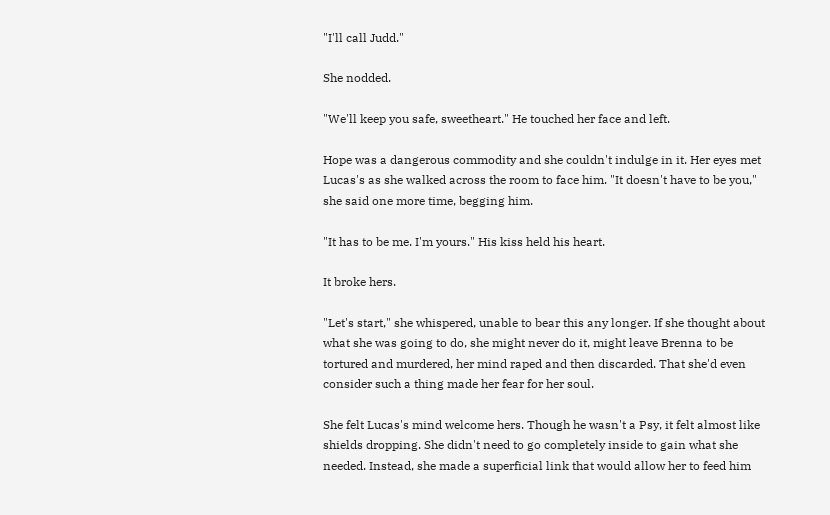"I'll call Judd."

She nodded.

"We'll keep you safe, sweetheart." He touched her face and left.

Hope was a dangerous commodity and she couldn't indulge in it. Her eyes met Lucas's as she walked across the room to face him. "It doesn't have to be you," she said one more time, begging him.

"It has to be me. I'm yours." His kiss held his heart.

It broke hers.

"Let's start," she whispered, unable to bear this any longer. If she thought about what she was going to do, she might never do it, might leave Brenna to be tortured and murdered, her mind raped and then discarded. That she'd even consider such a thing made her fear for her soul.

She felt Lucas's mind welcome hers. Though he wasn't a Psy, it felt almost like shields dropping. She didn't need to go completely inside to gain what she needed. Instead, she made a superficial link that would allow her to feed him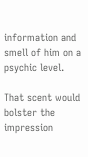information and smell of him on a psychic level.

That scent would bolster the impression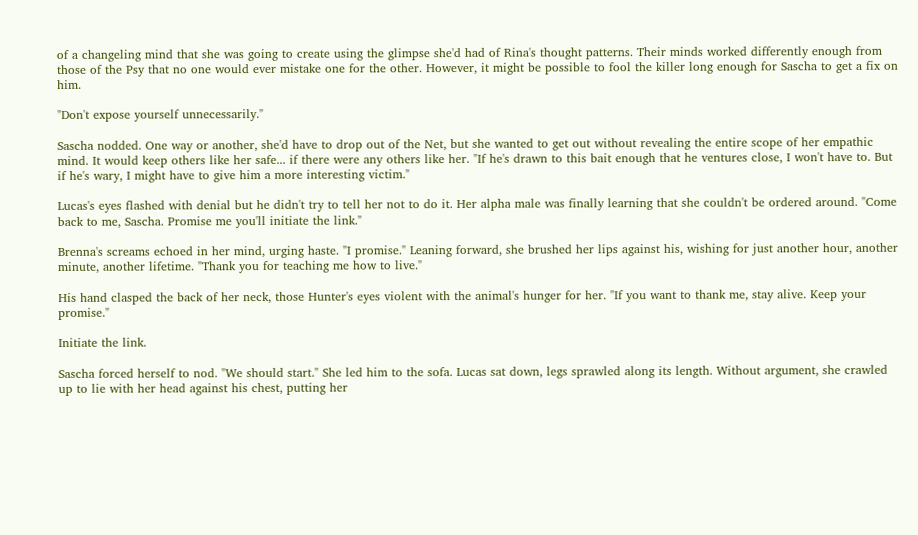of a changeling mind that she was going to create using the glimpse she'd had of Rina's thought patterns. Their minds worked differently enough from those of the Psy that no one would ever mistake one for the other. However, it might be possible to fool the killer long enough for Sascha to get a fix on him.

"Don't expose yourself unnecessarily."

Sascha nodded. One way or another, she'd have to drop out of the Net, but she wanted to get out without revealing the entire scope of her empathic mind. It would keep others like her safe... if there were any others like her. "If he's drawn to this bait enough that he ventures close, I won't have to. But if he's wary, I might have to give him a more interesting victim."

Lucas's eyes flashed with denial but he didn't try to tell her not to do it. Her alpha male was finally learning that she couldn't be ordered around. "Come back to me, Sascha. Promise me you'll initiate the link."

Brenna's screams echoed in her mind, urging haste. "I promise." Leaning forward, she brushed her lips against his, wishing for just another hour, another minute, another lifetime. "Thank you for teaching me how to live."

His hand clasped the back of her neck, those Hunter's eyes violent with the animal's hunger for her. "If you want to thank me, stay alive. Keep your promise."

Initiate the link.

Sascha forced herself to nod. "We should start." She led him to the sofa. Lucas sat down, legs sprawled along its length. Without argument, she crawled up to lie with her head against his chest, putting her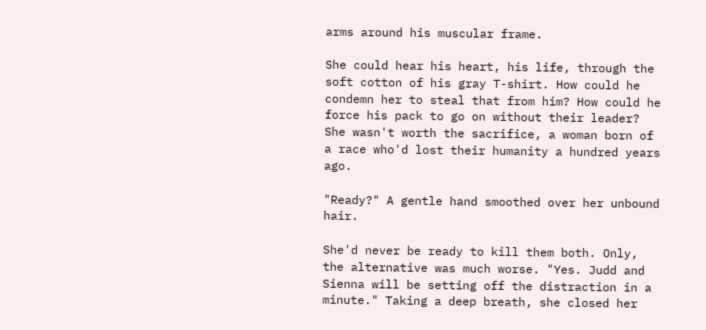arms around his muscular frame.

She could hear his heart, his life, through the soft cotton of his gray T-shirt. How could he condemn her to steal that from him? How could he force his pack to go on without their leader? She wasn't worth the sacrifice, a woman born of a race who'd lost their humanity a hundred years ago.

"Ready?" A gentle hand smoothed over her unbound hair.

She'd never be ready to kill them both. Only, the alternative was much worse. "Yes. Judd and Sienna will be setting off the distraction in a minute." Taking a deep breath, she closed her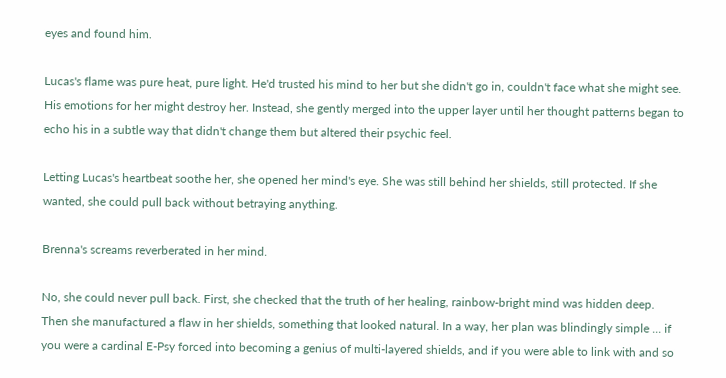eyes and found him.

Lucas's flame was pure heat, pure light. He'd trusted his mind to her but she didn't go in, couldn't face what she might see. His emotions for her might destroy her. Instead, she gently merged into the upper layer until her thought patterns began to echo his in a subtle way that didn't change them but altered their psychic feel.

Letting Lucas's heartbeat soothe her, she opened her mind's eye. She was still behind her shields, still protected. If she wanted, she could pull back without betraying anything.

Brenna's screams reverberated in her mind.

No, she could never pull back. First, she checked that the truth of her healing, rainbow-bright mind was hidden deep. Then she manufactured a flaw in her shields, something that looked natural. In a way, her plan was blindingly simple ... if you were a cardinal E-Psy forced into becoming a genius of multi-layered shields, and if you were able to link with and so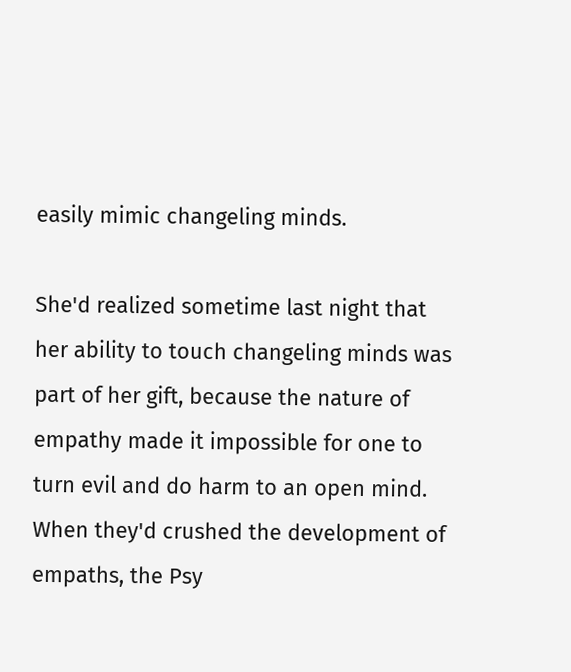easily mimic changeling minds.

She'd realized sometime last night that her ability to touch changeling minds was part of her gift, because the nature of empathy made it impossible for one to turn evil and do harm to an open mind. When they'd crushed the development of empaths, the Psy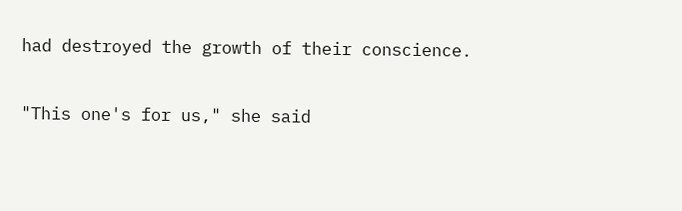had destroyed the growth of their conscience.

"This one's for us," she said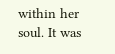within her soul. It was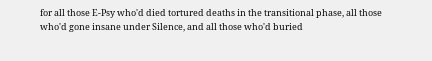for all those E-Psy who'd died tortured deaths in the transitional phase, all those who'd gone insane under Silence, and all those who'd buried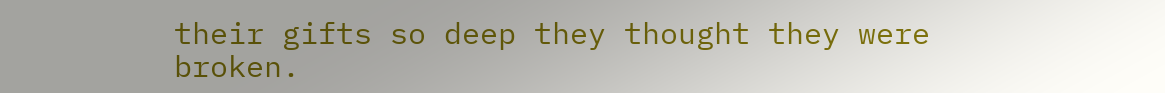their gifts so deep they thought they were broken.